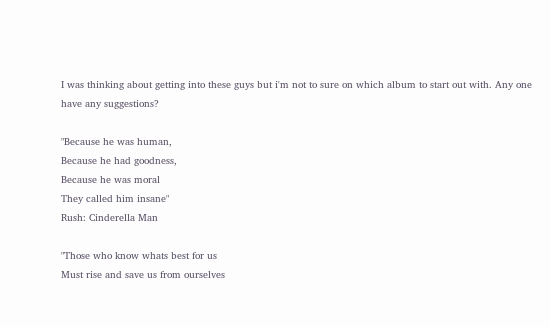I was thinking about getting into these guys but i'm not to sure on which album to start out with. Any one have any suggestions?

"Because he was human,
Because he had goodness,
Because he was moral
They called him insane"
Rush: Cinderella Man

"Those who know whats best for us
Must rise and save us from ourselves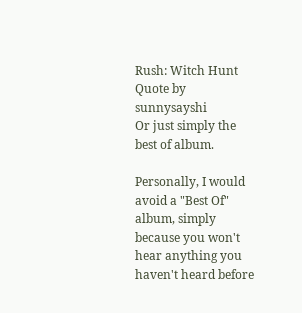Rush: Witch Hunt
Quote by sunnysayshi
Or just simply the best of album.

Personally, I would avoid a "Best Of" album, simply because you won't hear anything you haven't heard before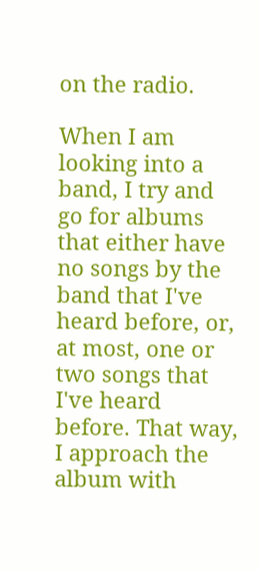on the radio.

When I am looking into a band, I try and go for albums that either have no songs by the band that I've heard before, or, at most, one or two songs that I've heard before. That way, I approach the album with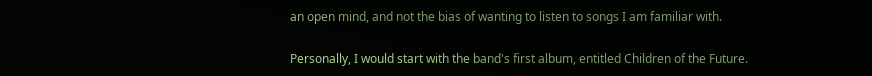an open mind, and not the bias of wanting to listen to songs I am familiar with.

Personally, I would start with the band's first album, entitled Children of the Future.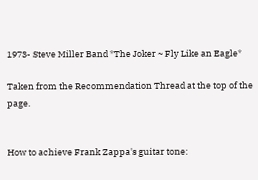1973- Steve Miller Band *The Joker ~ Fly Like an Eagle*

Taken from the Recommendation Thread at the top of the page.


How to achieve Frank Zappa's guitar tone: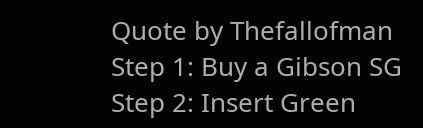Quote by Thefallofman
Step 1: Buy a Gibson SG
Step 2: Insert Green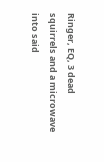Ringer, EQ, 3 dead squirrels and a microwave into said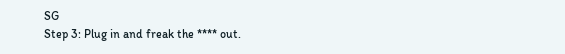SG
Step 3: Plug in and freak the **** out.